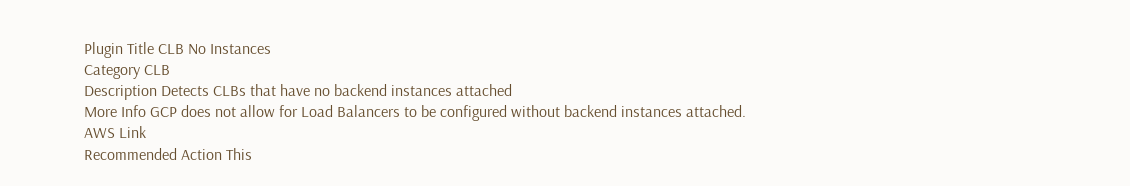Plugin Title CLB No Instances
Category CLB
Description Detects CLBs that have no backend instances attached
More Info GCP does not allow for Load Balancers to be configured without backend instances attached.
AWS Link
Recommended Action This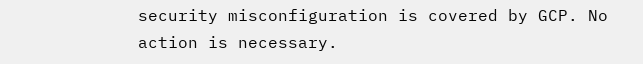security misconfiguration is covered by GCP. No action is necessary.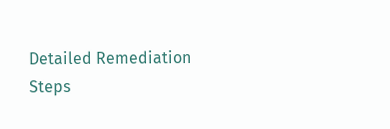Detailed Remediation Steps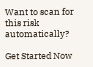Want to scan for this risk automatically?

Get Started Now